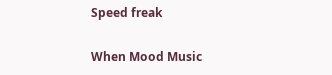Speed freak

When Mood Music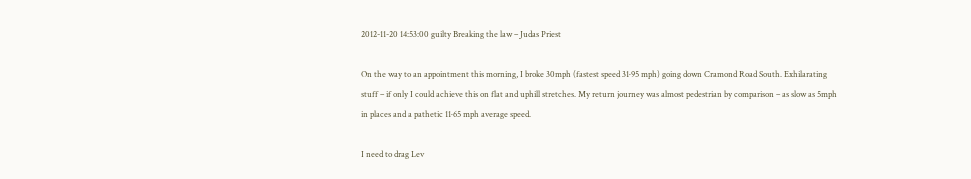2012-11-20 14:53:00 guilty Breaking the law – Judas Priest

On the way to an appointment this morning, I broke 30mph (fastest speed 31·95 mph) going down Cramond Road South. Exhilarating stuff – if only I could achieve this on flat and uphill stretches. My return journey was almost pedestrian by comparison – as slow as 5mph in places and a pathetic 11·65 mph average speed.

I need to drag Lev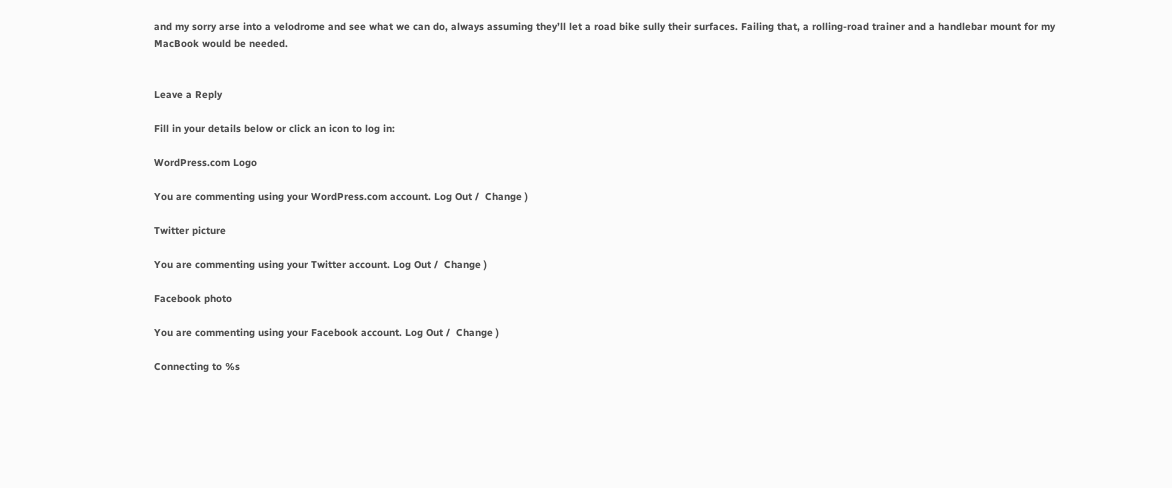and my sorry arse into a velodrome and see what we can do, always assuming they’ll let a road bike sully their surfaces. Failing that, a rolling-road trainer and a handlebar mount for my MacBook would be needed.


Leave a Reply

Fill in your details below or click an icon to log in:

WordPress.com Logo

You are commenting using your WordPress.com account. Log Out /  Change )

Twitter picture

You are commenting using your Twitter account. Log Out /  Change )

Facebook photo

You are commenting using your Facebook account. Log Out /  Change )

Connecting to %s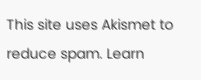This site uses Akismet to reduce spam. Learn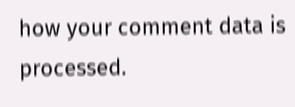how your comment data is processed.